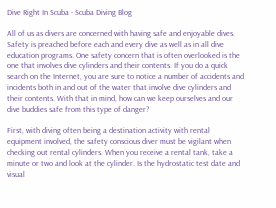Dive Right In Scuba - Scuba Diving Blog

All of us as divers are concerned with having safe and enjoyable dives. Safety is preached before each and every dive as well as in all dive education programs. One safety concern that is often overlooked is the one that involves dive cylinders and their contents. If you do a quick search on the Internet, you are sure to notice a number of accidents and incidents both in and out of the water that involve dive cylinders and their contents. With that in mind, how can we keep ourselves and our dive buddies safe from this type of danger?

First, with diving often being a destination activity with rental equipment involved, the safety conscious diver must be vigilant when checking out rental cylinders. When you receive a rental tank, take a minute or two and look at the cylinder. Is the hydrostatic test date and visual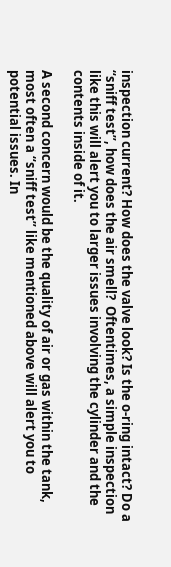inspection current? How does the valve look? Is the o-ring intact? Do a “sniff test”, how does the air smell?  Oftentimes, a simple inspection like this will alert you to larger issues involving the cylinder and the contents inside of it.

A second concern would be the quality of air or gas within the tank, most often a “sniff test” like mentioned above will alert you to potential issues. In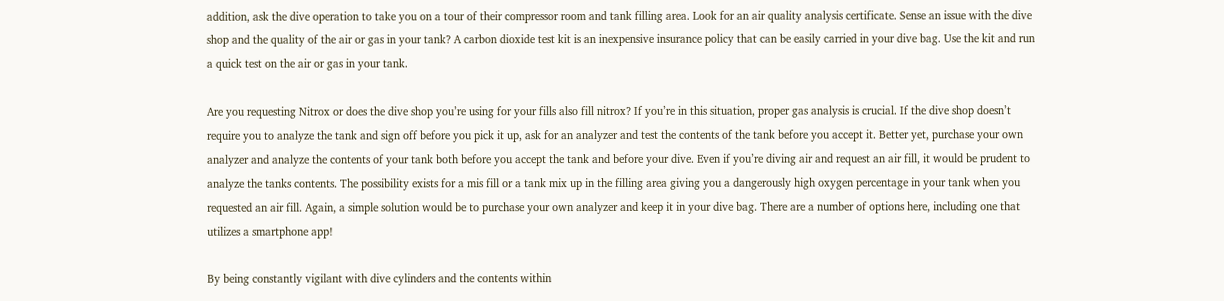addition, ask the dive operation to take you on a tour of their compressor room and tank filling area. Look for an air quality analysis certificate. Sense an issue with the dive shop and the quality of the air or gas in your tank? A carbon dioxide test kit is an inexpensive insurance policy that can be easily carried in your dive bag. Use the kit and run a quick test on the air or gas in your tank.

Are you requesting Nitrox or does the dive shop you’re using for your fills also fill nitrox? If you’re in this situation, proper gas analysis is crucial. If the dive shop doesn’t require you to analyze the tank and sign off before you pick it up, ask for an analyzer and test the contents of the tank before you accept it. Better yet, purchase your own analyzer and analyze the contents of your tank both before you accept the tank and before your dive. Even if you’re diving air and request an air fill, it would be prudent to analyze the tanks contents. The possibility exists for a mis fill or a tank mix up in the filling area giving you a dangerously high oxygen percentage in your tank when you requested an air fill. Again, a simple solution would be to purchase your own analyzer and keep it in your dive bag. There are a number of options here, including one that utilizes a smartphone app!

By being constantly vigilant with dive cylinders and the contents within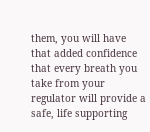them, you will have that added confidence that every breath you take from your regulator will provide a safe, life supporting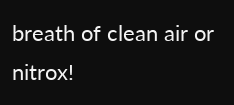breath of clean air or nitrox!